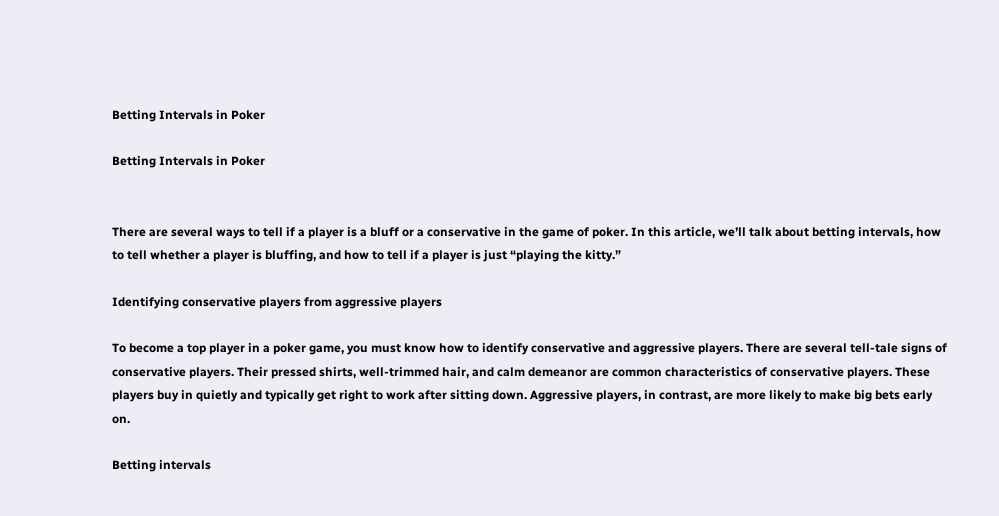Betting Intervals in Poker

Betting Intervals in Poker


There are several ways to tell if a player is a bluff or a conservative in the game of poker. In this article, we’ll talk about betting intervals, how to tell whether a player is bluffing, and how to tell if a player is just “playing the kitty.”

Identifying conservative players from aggressive players

To become a top player in a poker game, you must know how to identify conservative and aggressive players. There are several tell-tale signs of conservative players. Their pressed shirts, well-trimmed hair, and calm demeanor are common characteristics of conservative players. These players buy in quietly and typically get right to work after sitting down. Aggressive players, in contrast, are more likely to make big bets early on.

Betting intervals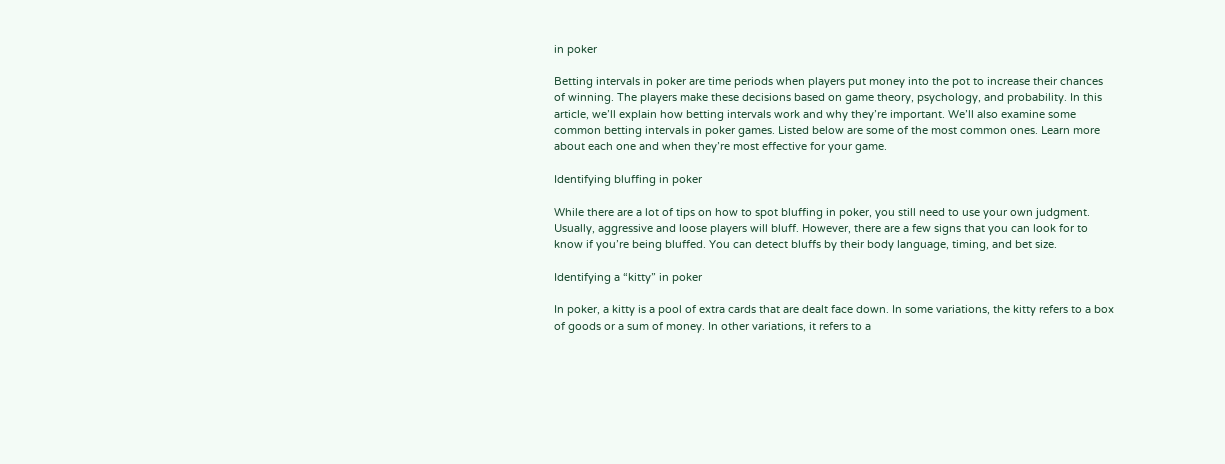in poker

Betting intervals in poker are time periods when players put money into the pot to increase their chances of winning. The players make these decisions based on game theory, psychology, and probability. In this article, we’ll explain how betting intervals work and why they’re important. We’ll also examine some common betting intervals in poker games. Listed below are some of the most common ones. Learn more about each one and when they’re most effective for your game.

Identifying bluffing in poker

While there are a lot of tips on how to spot bluffing in poker, you still need to use your own judgment. Usually, aggressive and loose players will bluff. However, there are a few signs that you can look for to know if you’re being bluffed. You can detect bluffs by their body language, timing, and bet size.

Identifying a “kitty” in poker

In poker, a kitty is a pool of extra cards that are dealt face down. In some variations, the kitty refers to a box of goods or a sum of money. In other variations, it refers to a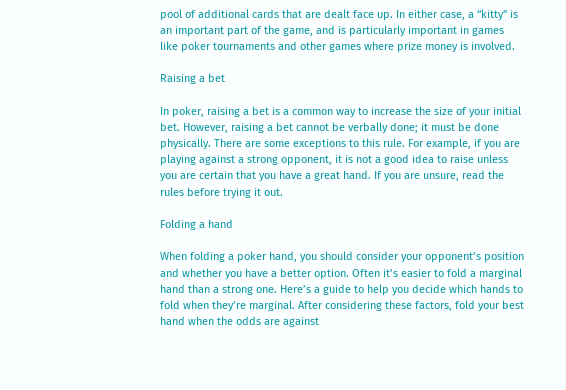pool of additional cards that are dealt face up. In either case, a “kitty” is an important part of the game, and is particularly important in games like poker tournaments and other games where prize money is involved.

Raising a bet

In poker, raising a bet is a common way to increase the size of your initial bet. However, raising a bet cannot be verbally done; it must be done physically. There are some exceptions to this rule. For example, if you are playing against a strong opponent, it is not a good idea to raise unless you are certain that you have a great hand. If you are unsure, read the rules before trying it out.

Folding a hand

When folding a poker hand, you should consider your opponent’s position and whether you have a better option. Often it’s easier to fold a marginal hand than a strong one. Here’s a guide to help you decide which hands to fold when they’re marginal. After considering these factors, fold your best hand when the odds are against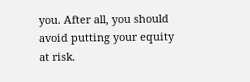you. After all, you should avoid putting your equity at risk.